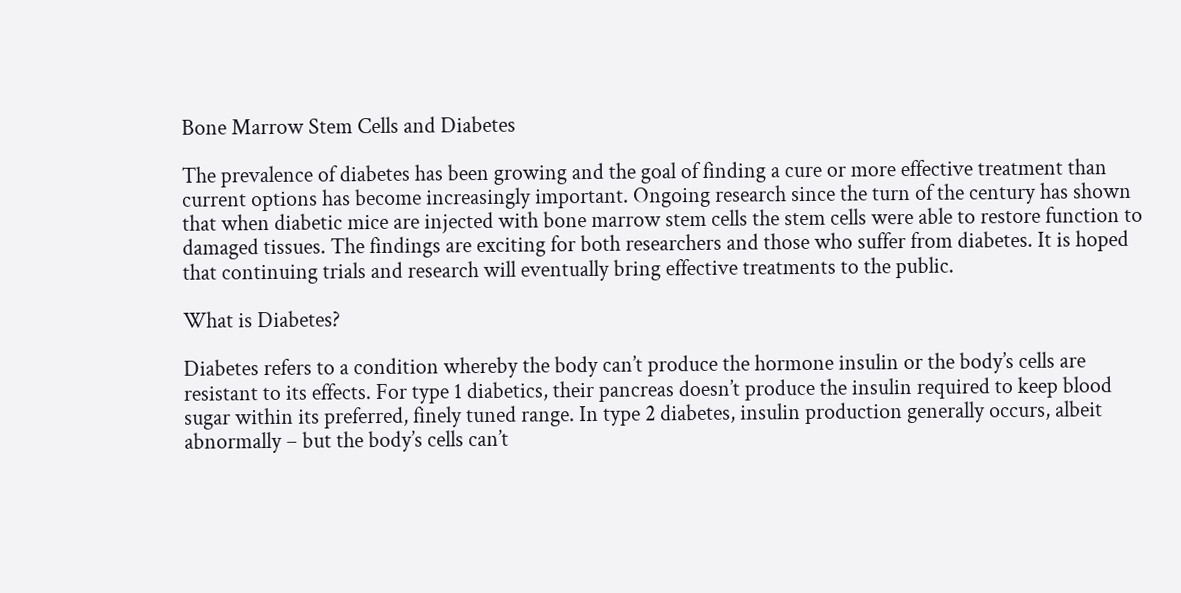Bone Marrow Stem Cells and Diabetes

The prevalence of diabetes has been growing and the goal of finding a cure or more effective treatment than current options has become increasingly important. Ongoing research since the turn of the century has shown that when diabetic mice are injected with bone marrow stem cells the stem cells were able to restore function to damaged tissues. The findings are exciting for both researchers and those who suffer from diabetes. It is hoped that continuing trials and research will eventually bring effective treatments to the public.

What is Diabetes?

Diabetes refers to a condition whereby the body can’t produce the hormone insulin or the body’s cells are resistant to its effects. For type 1 diabetics, their pancreas doesn’t produce the insulin required to keep blood sugar within its preferred, finely tuned range. In type 2 diabetes, insulin production generally occurs, albeit abnormally – but the body’s cells can’t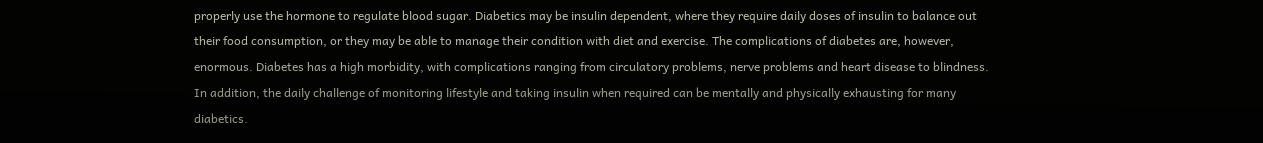properly use the hormone to regulate blood sugar. Diabetics may be insulin dependent, where they require daily doses of insulin to balance out their food consumption, or they may be able to manage their condition with diet and exercise. The complications of diabetes are, however, enormous. Diabetes has a high morbidity, with complications ranging from circulatory problems, nerve problems and heart disease to blindness. In addition, the daily challenge of monitoring lifestyle and taking insulin when required can be mentally and physically exhausting for many diabetics.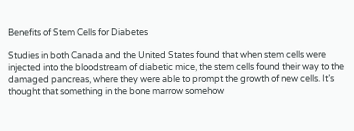Benefits of Stem Cells for Diabetes

Studies in both Canada and the United States found that when stem cells were injected into the bloodstream of diabetic mice, the stem cells found their way to the damaged pancreas, where they were able to prompt the growth of new cells. It’s thought that something in the bone marrow somehow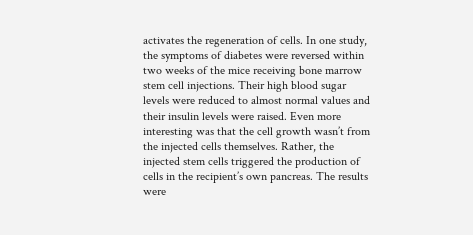activates the regeneration of cells. In one study, the symptoms of diabetes were reversed within two weeks of the mice receiving bone marrow stem cell injections. Their high blood sugar levels were reduced to almost normal values and their insulin levels were raised. Even more interesting was that the cell growth wasn’t from the injected cells themselves. Rather, the injected stem cells triggered the production of cells in the recipient’s own pancreas. The results were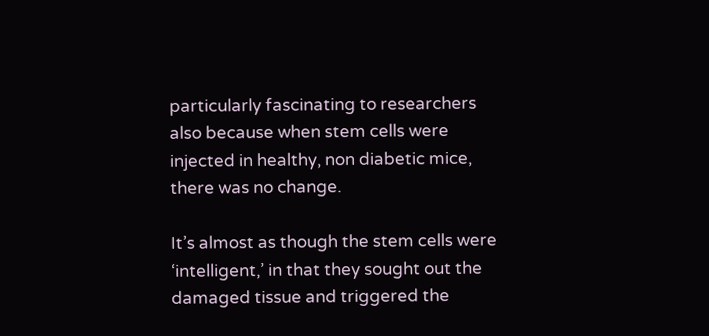particularly fascinating to researchers also because when stem cells were injected in healthy, non diabetic mice, there was no change.

It’s almost as though the stem cells were ‘intelligent,’ in that they sought out the damaged tissue and triggered the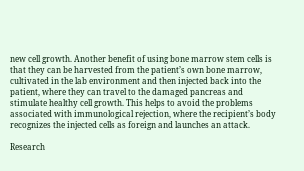new cell growth. Another benefit of using bone marrow stem cells is that they can be harvested from the patient’s own bone marrow, cultivated in the lab environment and then injected back into the patient, where they can travel to the damaged pancreas and stimulate healthy cell growth. This helps to avoid the problems associated with immunological rejection, where the recipient’s body recognizes the injected cells as foreign and launches an attack.

Research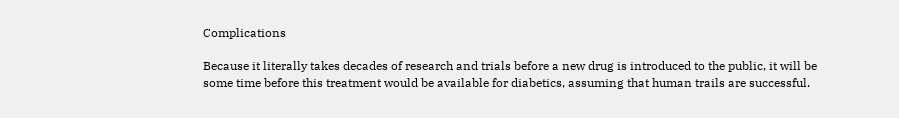Complications

Because it literally takes decades of research and trials before a new drug is introduced to the public, it will be some time before this treatment would be available for diabetics, assuming that human trails are successful.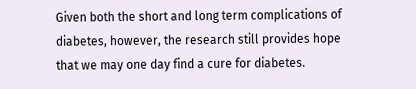Given both the short and long term complications of diabetes, however, the research still provides hope that we may one day find a cure for diabetes.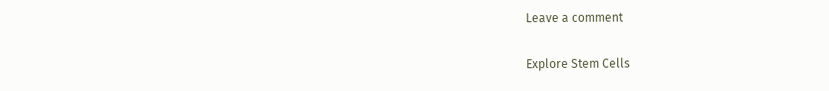Leave a comment

Explore Stem Cells